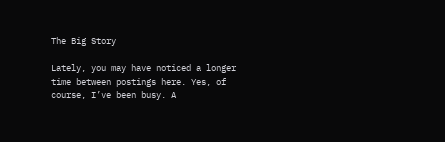The Big Story

Lately, you may have noticed a longer time between postings here. Yes, of course, I’ve been busy. A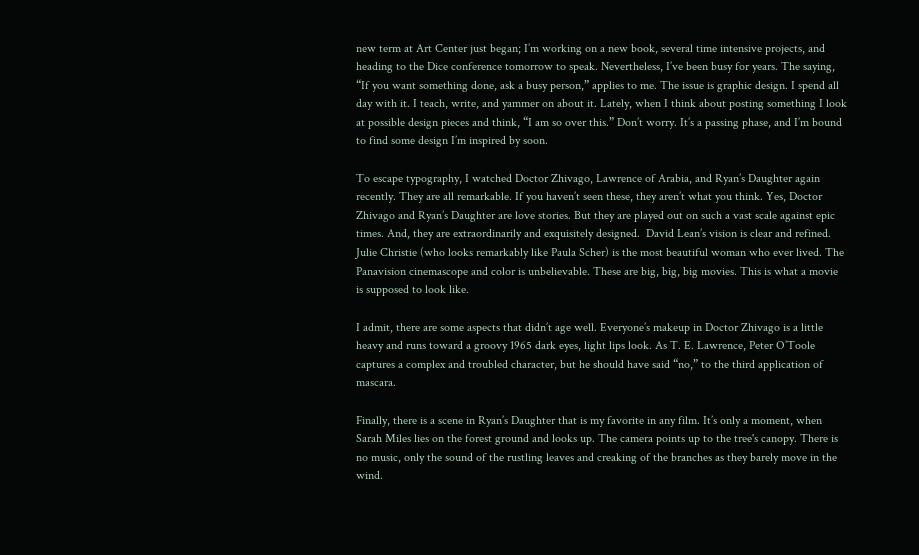new term at Art Center just began; I’m working on a new book, several time intensive projects, and heading to the Dice conference tomorrow to speak. Nevertheless, I’ve been busy for years. The saying, “If you want something done, ask a busy person,” applies to me. The issue is graphic design. I spend all day with it. I teach, write, and yammer on about it. Lately, when I think about posting something I look at possible design pieces and think, “I am so over this.” Don’t worry. It’s a passing phase, and I’m bound to find some design I’m inspired by soon.

To escape typography, I watched Doctor Zhivago, Lawrence of Arabia, and Ryan’s Daughter again recently. They are all remarkable. If you haven’t seen these, they aren’t what you think. Yes, Doctor Zhivago and Ryan’s Daughter are love stories. But they are played out on such a vast scale against epic times. And, they are extraordinarily and exquisitely designed.  David Lean’s vision is clear and refined. Julie Christie (who looks remarkably like Paula Scher) is the most beautiful woman who ever lived. The Panavision cinemascope and color is unbelievable. These are big, big, big movies. This is what a movie is supposed to look like.

I admit, there are some aspects that didn’t age well. Everyone’s makeup in Doctor Zhivago is a little heavy and runs toward a groovy 1965 dark eyes, light lips look. As T. E. Lawrence, Peter O’Toole captures a complex and troubled character, but he should have said “no,” to the third application of mascara.

Finally, there is a scene in Ryan’s Daughter that is my favorite in any film. It’s only a moment, when Sarah Miles lies on the forest ground and looks up. The camera points up to the tree's canopy. There is no music, only the sound of the rustling leaves and creaking of the branches as they barely move in the wind.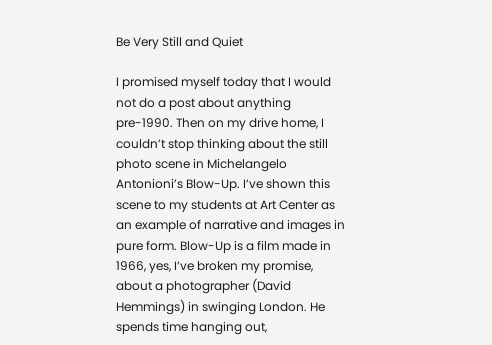Be Very Still and Quiet

I promised myself today that I would not do a post about anything pre-1990. Then on my drive home, I couldn’t stop thinking about the still photo scene in Michelangelo Antonioni’s Blow-Up. I’ve shown this scene to my students at Art Center as an example of narrative and images in pure form. Blow-Up is a film made in 1966, yes, I’ve broken my promise, about a photographer (David Hemmings) in swinging London. He spends time hanging out,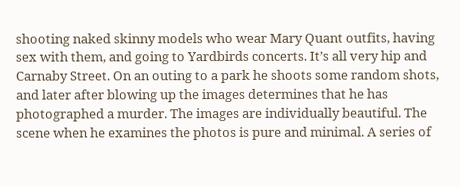shooting naked skinny models who wear Mary Quant outfits, having sex with them, and going to Yardbirds concerts. It’s all very hip and Carnaby Street. On an outing to a park he shoots some random shots, and later after blowing up the images determines that he has photographed a murder. The images are individually beautiful. The scene when he examines the photos is pure and minimal. A series of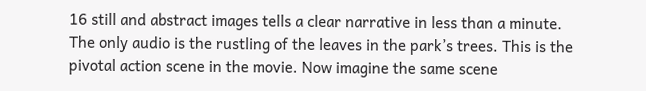16 still and abstract images tells a clear narrative in less than a minute. The only audio is the rustling of the leaves in the park’s trees. This is the pivotal action scene in the movie. Now imagine the same scene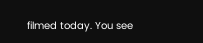filmed today. You see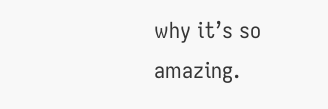why it’s so amazing.